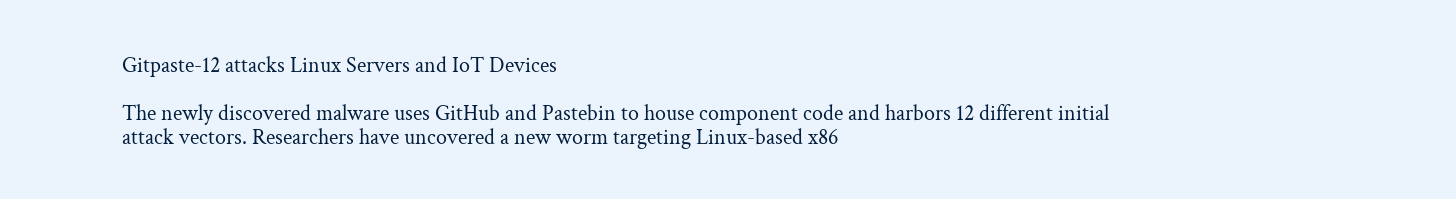Gitpaste-12 attacks Linux Servers and IoT Devices

The newly discovered malware uses GitHub and Pastebin to house component code and harbors 12 different initial attack vectors. Researchers have uncovered a new worm targeting Linux-based x86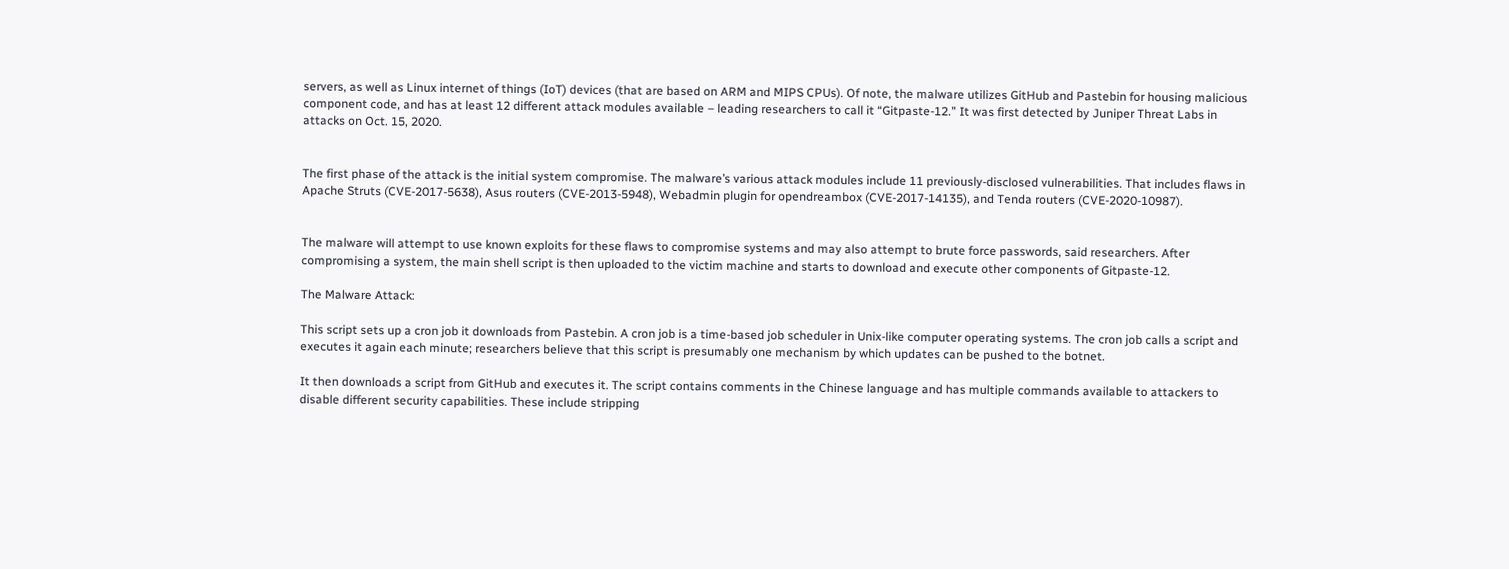servers, as well as Linux internet of things (IoT) devices (that are based on ARM and MIPS CPUs). Of note, the malware utilizes GitHub and Pastebin for housing malicious component code, and has at least 12 different attack modules available – leading researchers to call it “Gitpaste-12.” It was first detected by Juniper Threat Labs in attacks on Oct. 15, 2020.


The first phase of the attack is the initial system compromise. The malware’s various attack modules include 11 previously-disclosed vulnerabilities. That includes flaws in Apache Struts (CVE-2017-5638), Asus routers (CVE-2013-5948), Webadmin plugin for opendreambox (CVE-2017-14135), and Tenda routers (CVE-2020-10987).


The malware will attempt to use known exploits for these flaws to compromise systems and may also attempt to brute force passwords, said researchers. After compromising a system, the main shell script is then uploaded to the victim machine and starts to download and execute other components of Gitpaste-12.

The Malware Attack:

This script sets up a cron job it downloads from Pastebin. A cron job is a time-based job scheduler in Unix-like computer operating systems. The cron job calls a script and executes it again each minute; researchers believe that this script is presumably one mechanism by which updates can be pushed to the botnet.

It then downloads a script from GitHub and executes it. The script contains comments in the Chinese language and has multiple commands available to attackers to disable different security capabilities. These include stripping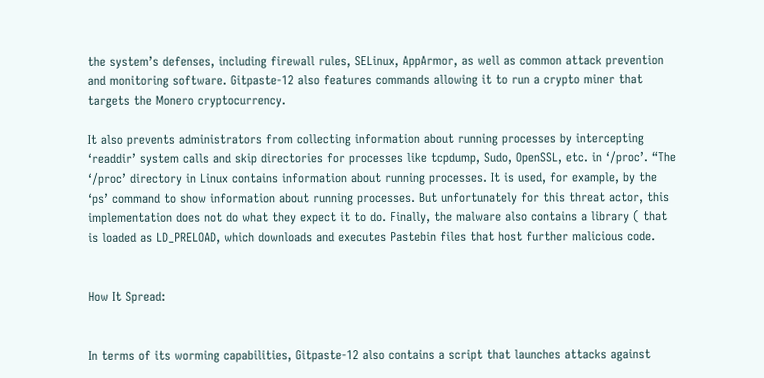the system’s defenses, including firewall rules, SELinux, AppArmor, as well as common attack prevention and monitoring software. Gitpaste-12 also features commands allowing it to run a crypto miner that targets the Monero cryptocurrency.

It also prevents administrators from collecting information about running processes by intercepting ‘readdir’ system calls and skip directories for processes like tcpdump, Sudo, OpenSSL, etc. in ‘/proc’. “The ‘/proc’ directory in Linux contains information about running processes. It is used, for example, by the ‘ps’ command to show information about running processes. But unfortunately for this threat actor, this implementation does not do what they expect it to do. Finally, the malware also contains a library ( that is loaded as LD_PRELOAD, which downloads and executes Pastebin files that host further malicious code.


How It Spread:


In terms of its worming capabilities, Gitpaste-12 also contains a script that launches attacks against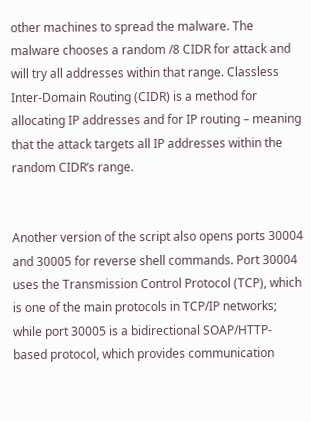other machines to spread the malware. The malware chooses a random /8 CIDR for attack and will try all addresses within that range. Classless Inter-Domain Routing (CIDR) is a method for allocating IP addresses and for IP routing – meaning that the attack targets all IP addresses within the random CIDR’s range.


Another version of the script also opens ports 30004 and 30005 for reverse shell commands. Port 30004 uses the Transmission Control Protocol (TCP), which is one of the main protocols in TCP/IP networks; while port 30005 is a bidirectional SOAP/HTTP-based protocol, which provides communication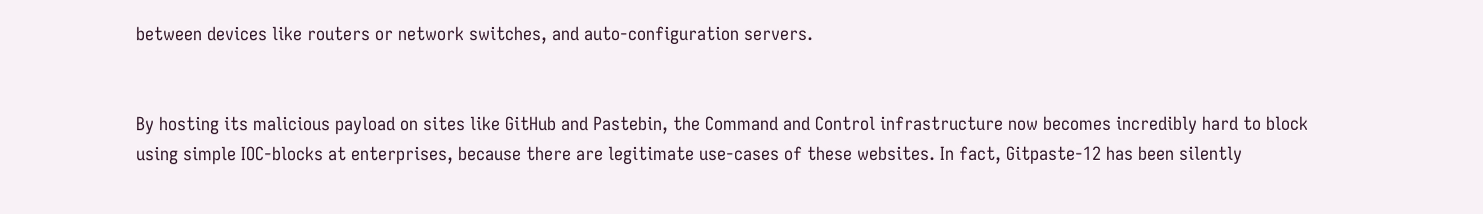between devices like routers or network switches, and auto-configuration servers.


By hosting its malicious payload on sites like GitHub and Pastebin, the Command and Control infrastructure now becomes incredibly hard to block using simple IOC-blocks at enterprises, because there are legitimate use-cases of these websites. In fact, Gitpaste-12 has been silently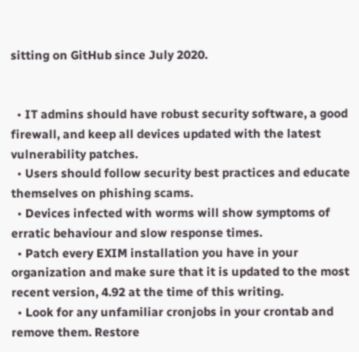sitting on GitHub since July 2020.


  • IT admins should have robust security software, a good firewall, and keep all devices updated with the latest vulnerability patches.
  • Users should follow security best practices and educate themselves on phishing scams.
  • Devices infected with worms will show symptoms of erratic behaviour and slow response times.
  • Patch every EXIM installation you have in your organization and make sure that it is updated to the most recent version, 4.92 at the time of this writing.
  • Look for any unfamiliar cronjobs in your crontab and remove them. Restore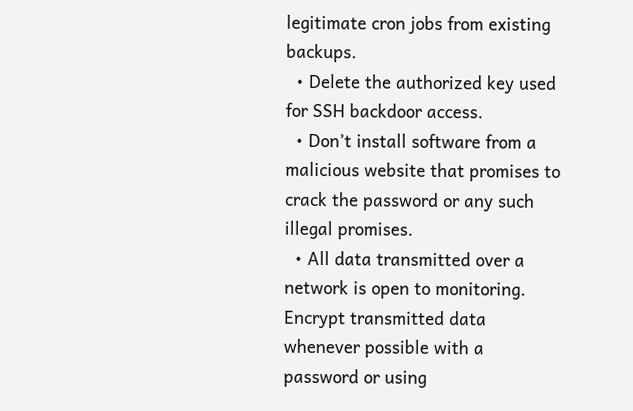legitimate cron jobs from existing backups.
  • Delete the authorized key used for SSH backdoor access.
  • Don’t install software from a malicious website that promises to crack the password or any such illegal promises.
  • All data transmitted over a network is open to monitoring. Encrypt transmitted data whenever possible with a password or using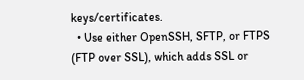keys/certificates.
  • Use either OpenSSH, SFTP, or FTPS (FTP over SSL), which adds SSL or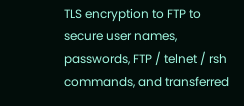TLS encryption to FTP to secure user names, passwords, FTP / telnet / rsh commands, and transferred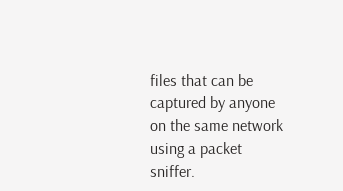files that can be captured by anyone on the same network using a packet sniffer.